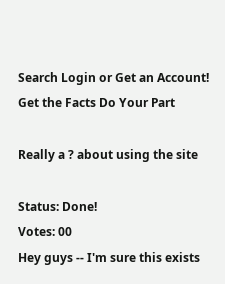Search Login or Get an Account!
Get the Facts Do Your Part

Really a ? about using the site

Status: Done!
Votes: 00
Hey guys -- I'm sure this exists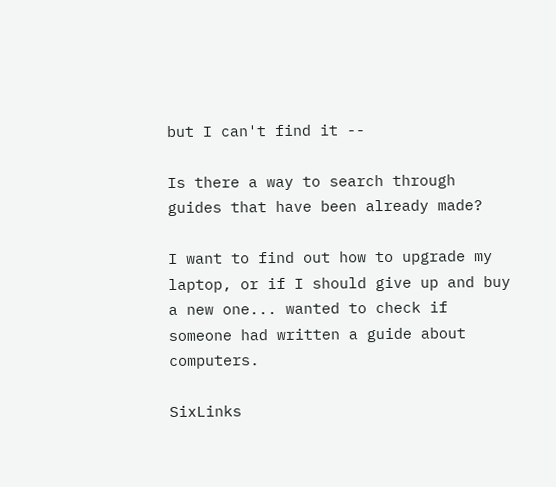but I can't find it --

Is there a way to search through guides that have been already made?

I want to find out how to upgrade my laptop, or if I should give up and buy a new one... wanted to check if someone had written a guide about computers.

SixLinks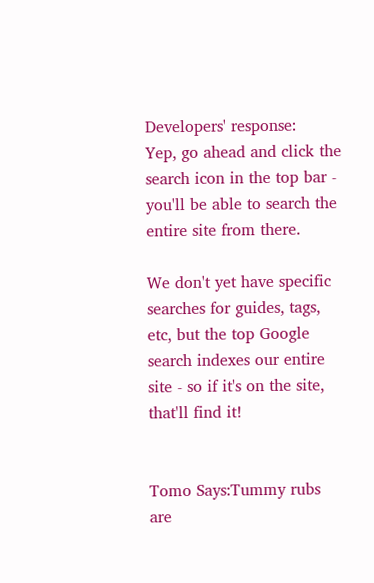Developers' response:
Yep, go ahead and click the search icon in the top bar - you'll be able to search the entire site from there.

We don't yet have specific searches for guides, tags, etc, but the top Google search indexes our entire site - so if it's on the site, that'll find it!


Tomo Says:Tummy rubs are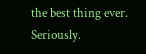the best thing ever. Seriously.